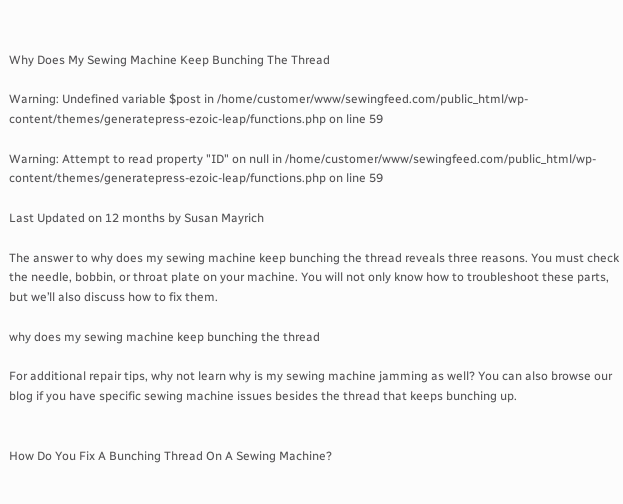Why Does My Sewing Machine Keep Bunching The Thread

Warning: Undefined variable $post in /home/customer/www/sewingfeed.com/public_html/wp-content/themes/generatepress-ezoic-leap/functions.php on line 59

Warning: Attempt to read property "ID" on null in /home/customer/www/sewingfeed.com/public_html/wp-content/themes/generatepress-ezoic-leap/functions.php on line 59

Last Updated on 12 months by Susan Mayrich

The answer to why does my sewing machine keep bunching the thread reveals three reasons. You must check the needle, bobbin, or throat plate on your machine. You will not only know how to troubleshoot these parts, but we’ll also discuss how to fix them.

why does my sewing machine keep bunching the thread

For additional repair tips, why not learn why is my sewing machine jamming as well? You can also browse our blog if you have specific sewing machine issues besides the thread that keeps bunching up.


How Do You Fix A Bunching Thread On A Sewing Machine?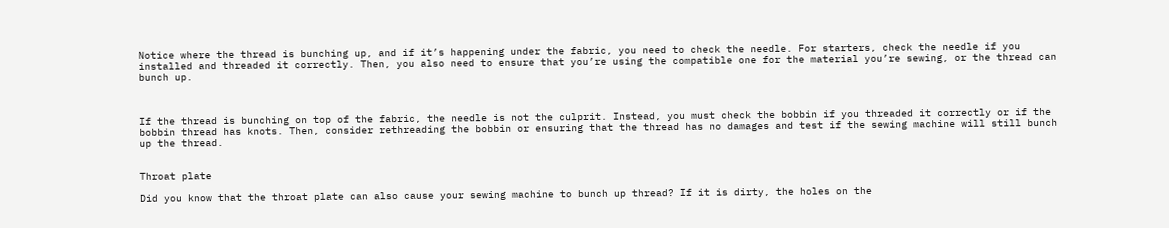Notice where the thread is bunching up, and if it’s happening under the fabric, you need to check the needle. For starters, check the needle if you installed and threaded it correctly. Then, you also need to ensure that you’re using the compatible one for the material you’re sewing, or the thread can bunch up.



If the thread is bunching on top of the fabric, the needle is not the culprit. Instead, you must check the bobbin if you threaded it correctly or if the bobbin thread has knots. Then, consider rethreading the bobbin or ensuring that the thread has no damages and test if the sewing machine will still bunch up the thread.


Throat plate

Did you know that the throat plate can also cause your sewing machine to bunch up thread? If it is dirty, the holes on the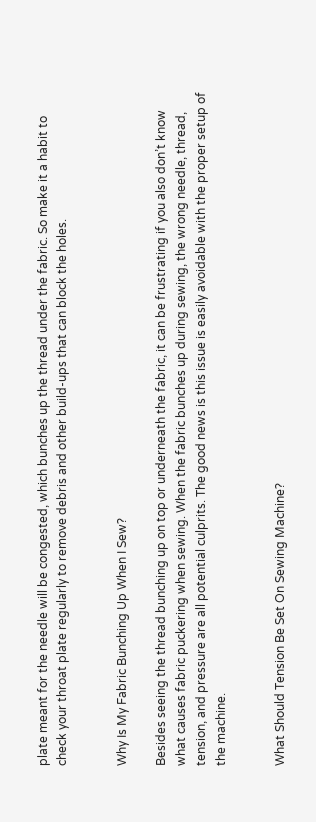plate meant for the needle will be congested, which bunches up the thread under the fabric. So make it a habit to check your throat plate regularly to remove debris and other build-ups that can block the holes.


Why Is My Fabric Bunching Up When I Sew?

Besides seeing the thread bunching up on top or underneath the fabric, it can be frustrating if you also don’t know what causes fabric puckering when sewing. When the fabric bunches up during sewing, the wrong needle, thread, tension, and pressure are all potential culprits. The good news is this issue is easily avoidable with the proper setup of the machine.


What Should Tension Be Set On Sewing Machine?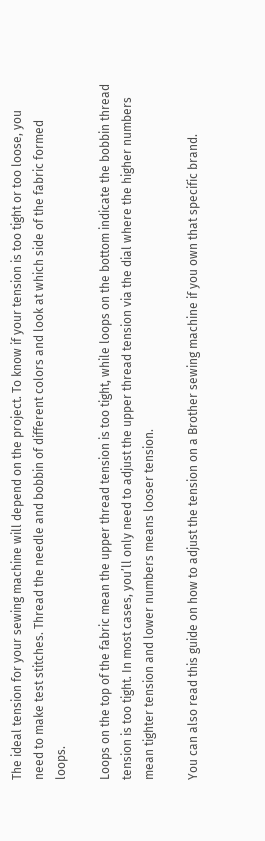The ideal tension for your sewing machine will depend on the project. To know if your tension is too tight or too loose, you need to make test stitches. Thread the needle and bobbin of different colors and look at which side of the fabric formed loops.

Loops on the top of the fabric mean the upper thread tension is too tight, while loops on the bottom indicate the bobbin thread tension is too tight. In most cases, you’ll only need to adjust the upper thread tension via the dial where the higher numbers mean tighter tension and lower numbers means looser tension.

You can also read this guide on how to adjust the tension on a Brother sewing machine if you own that specific brand.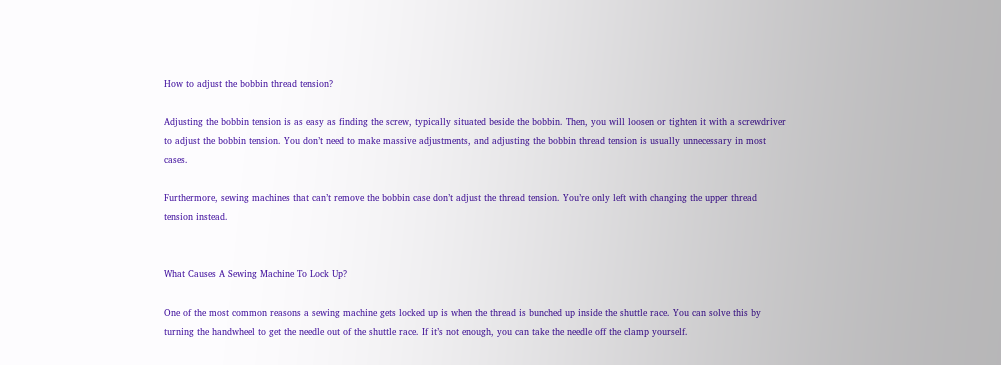How to adjust the bobbin thread tension?

Adjusting the bobbin tension is as easy as finding the screw, typically situated beside the bobbin. Then, you will loosen or tighten it with a screwdriver to adjust the bobbin tension. You don’t need to make massive adjustments, and adjusting the bobbin thread tension is usually unnecessary in most cases.

Furthermore, sewing machines that can’t remove the bobbin case don’t adjust the thread tension. You’re only left with changing the upper thread tension instead.


What Causes A Sewing Machine To Lock Up?

One of the most common reasons a sewing machine gets locked up is when the thread is bunched up inside the shuttle race. You can solve this by turning the handwheel to get the needle out of the shuttle race. If it’s not enough, you can take the needle off the clamp yourself.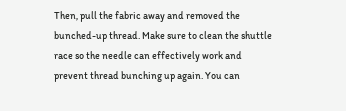Then, pull the fabric away and removed the bunched-up thread. Make sure to clean the shuttle race so the needle can effectively work and prevent thread bunching up again. You can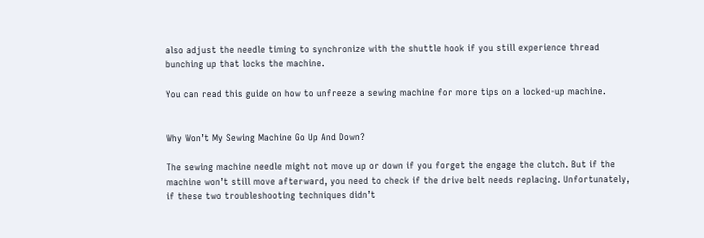also adjust the needle timing to synchronize with the shuttle hook if you still experience thread bunching up that locks the machine.

You can read this guide on how to unfreeze a sewing machine for more tips on a locked-up machine.


Why Won’t My Sewing Machine Go Up And Down?

The sewing machine needle might not move up or down if you forget the engage the clutch. But if the machine won’t still move afterward, you need to check if the drive belt needs replacing. Unfortunately, if these two troubleshooting techniques didn’t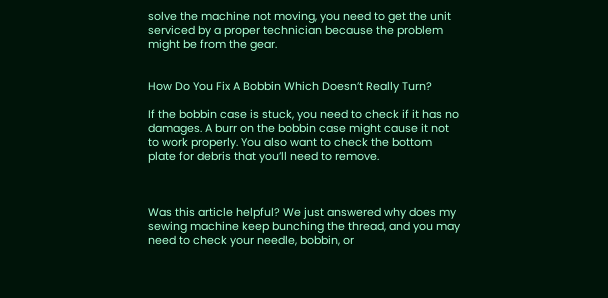solve the machine not moving, you need to get the unit serviced by a proper technician because the problem might be from the gear.


How Do You Fix A Bobbin Which Doesn’t Really Turn?

If the bobbin case is stuck, you need to check if it has no damages. A burr on the bobbin case might cause it not to work properly. You also want to check the bottom plate for debris that you’ll need to remove.



Was this article helpful? We just answered why does my sewing machine keep bunching the thread, and you may need to check your needle, bobbin, or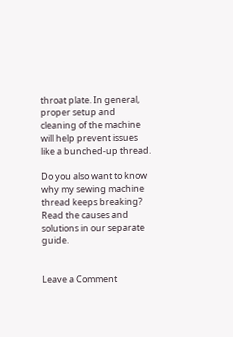throat plate. In general, proper setup and cleaning of the machine will help prevent issues like a bunched-up thread.

Do you also want to know why my sewing machine thread keeps breaking? Read the causes and solutions in our separate guide.


Leave a Comment